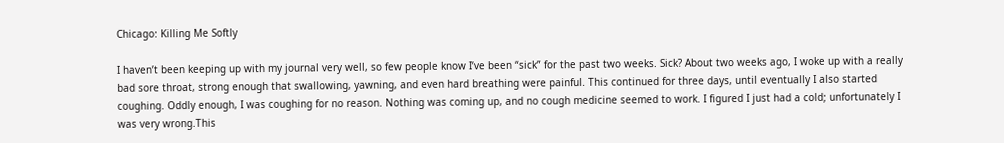Chicago: Killing Me Softly

I haven’t been keeping up with my journal very well, so few people know I’ve been “sick” for the past two weeks. Sick? About two weeks ago, I woke up with a really bad sore throat, strong enough that swallowing, yawning, and even hard breathing were painful. This continued for three days, until eventually I also started coughing. Oddly enough, I was coughing for no reason. Nothing was coming up, and no cough medicine seemed to work. I figured I just had a cold; unfortunately I was very wrong.This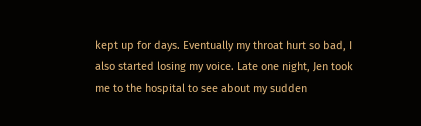kept up for days. Eventually my throat hurt so bad, I also started losing my voice. Late one night, Jen took me to the hospital to see about my sudden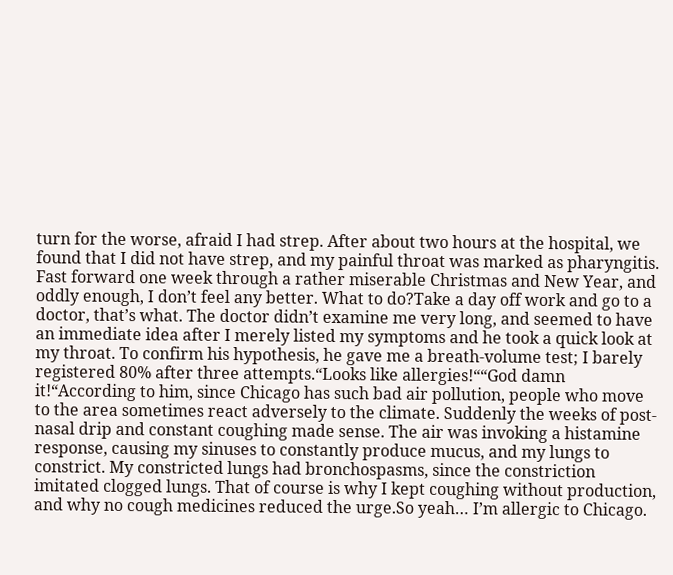turn for the worse, afraid I had strep. After about two hours at the hospital, we found that I did not have strep, and my painful throat was marked as pharyngitis. Fast forward one week through a rather miserable Christmas and New Year, and oddly enough, I don’t feel any better. What to do?Take a day off work and go to a doctor, that’s what. The doctor didn’t examine me very long, and seemed to have an immediate idea after I merely listed my symptoms and he took a quick look at my throat. To confirm his hypothesis, he gave me a breath-volume test; I barely registered 80% after three attempts.“Looks like allergies!““God damn it!“According to him, since Chicago has such bad air pollution, people who move to the area sometimes react adversely to the climate. Suddenly the weeks of post-nasal drip and constant coughing made sense. The air was invoking a histamine response, causing my sinuses to constantly produce mucus, and my lungs to constrict. My constricted lungs had bronchospasms, since the constriction imitated clogged lungs. That of course is why I kept coughing without production, and why no cough medicines reduced the urge.So yeah… I’m allergic to Chicago.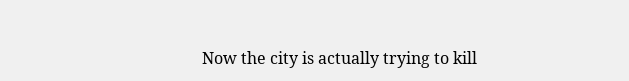Now the city is actually trying to kill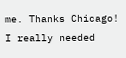me. Thanks Chicago! I really needed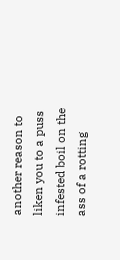another reason to liken you to a puss infested boil on the ass of a rotting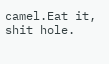camel.Eat it, shit hole.